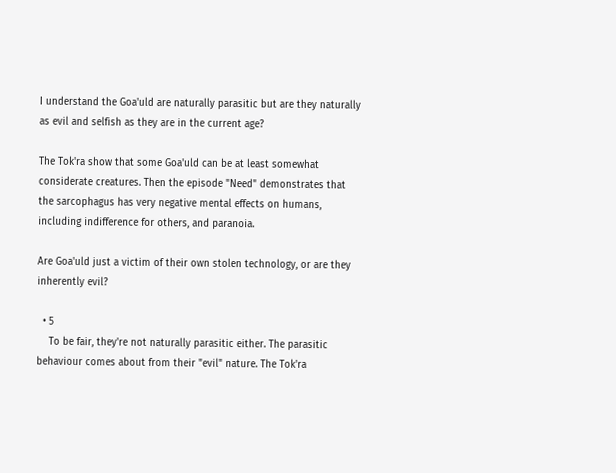I understand the Goa'uld are naturally parasitic but are they naturally as evil and selfish as they are in the current age?

The Tok'ra show that some Goa'uld can be at least somewhat considerate creatures. Then the episode "Need" demonstrates that the sarcophagus has very negative mental effects on humans, including indifference for others, and paranoia.

Are Goa'uld just a victim of their own stolen technology, or are they inherently evil?

  • 5
    To be fair, they're not naturally parasitic either. The parasitic behaviour comes about from their "evil" nature. The Tok'ra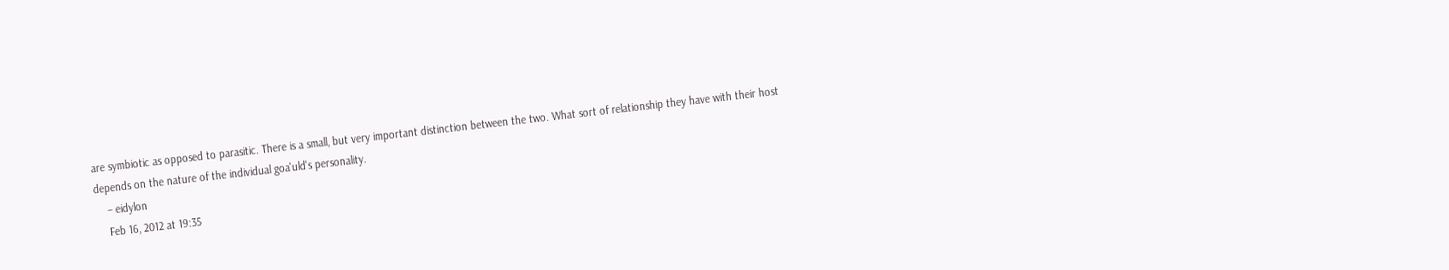are symbiotic as opposed to parasitic. There is a small, but very important distinction between the two. What sort of relationship they have with their host depends on the nature of the individual goa'uld's personality.
    – eidylon
    Feb 16, 2012 at 19:35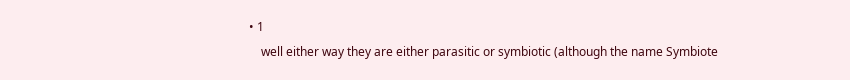• 1
    well either way they are either parasitic or symbiotic (although the name Symbiote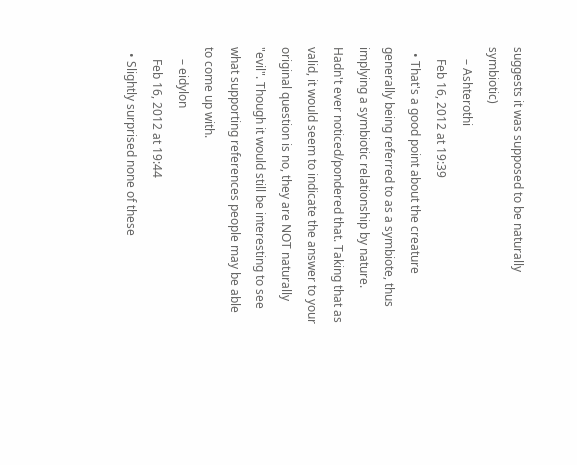suggests it was supposed to be naturally symbiotic)
    – Ashterothi
    Feb 16, 2012 at 19:39
  • That's a good point about the creature generally being referred to as a symbiote, thus implying a symbiotic relationship by nature. Hadn't ever noticed/pondered that. Taking that as valid, it would seem to indicate the answer to your original question is no, they are NOT naturally "evil". Though it would still be interesting to see what supporting references people may be able to come up with.
    – eidylon
    Feb 16, 2012 at 19:44
  • Slightly surprised none of these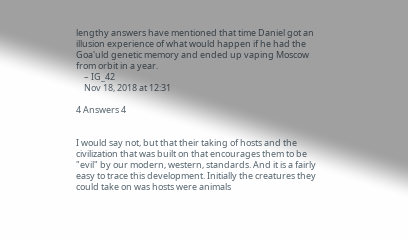lengthy answers have mentioned that time Daniel got an illusion experience of what would happen if he had the Goa'uld genetic memory and ended up vaping Moscow from orbit in a year.
    – IG_42
    Nov 18, 2018 at 12:31

4 Answers 4


I would say not, but that their taking of hosts and the civilization that was built on that encourages them to be "evil" by our modern, western, standards. And it is a fairly easy to trace this development. Initially the creatures they could take on was hosts were animals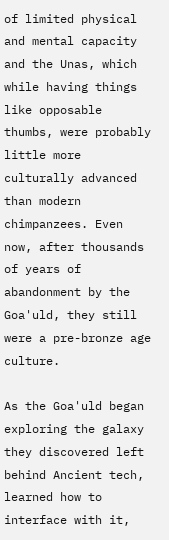of limited physical and mental capacity and the Unas, which while having things like opposable thumbs, were probably little more culturally advanced than modern chimpanzees. Even now, after thousands of years of abandonment by the Goa'uld, they still were a pre-bronze age culture.

As the Goa'uld began exploring the galaxy they discovered left behind Ancient tech, learned how to interface with it,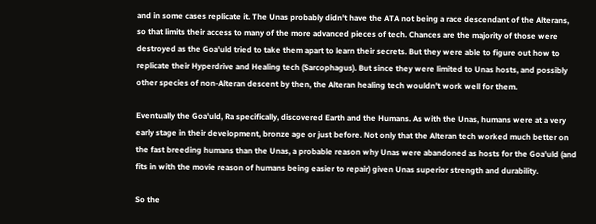and in some cases replicate it. The Unas probably didn't have the ATA not being a race descendant of the Alterans, so that limits their access to many of the more advanced pieces of tech. Chances are the majority of those were destroyed as the Goa'uld tried to take them apart to learn their secrets. But they were able to figure out how to replicate their Hyperdrive and Healing tech (Sarcophagus). But since they were limited to Unas hosts, and possibly other species of non-Alteran descent by then, the Alteran healing tech wouldn't work well for them.

Eventually the Goa'uld, Ra specifically, discovered Earth and the Humans. As with the Unas, humans were at a very early stage in their development, bronze age or just before. Not only that the Alteran tech worked much better on the fast breeding humans than the Unas, a probable reason why Unas were abandoned as hosts for the Goa'uld (and fits in with the movie reason of humans being easier to repair) given Unas superior strength and durability.

So the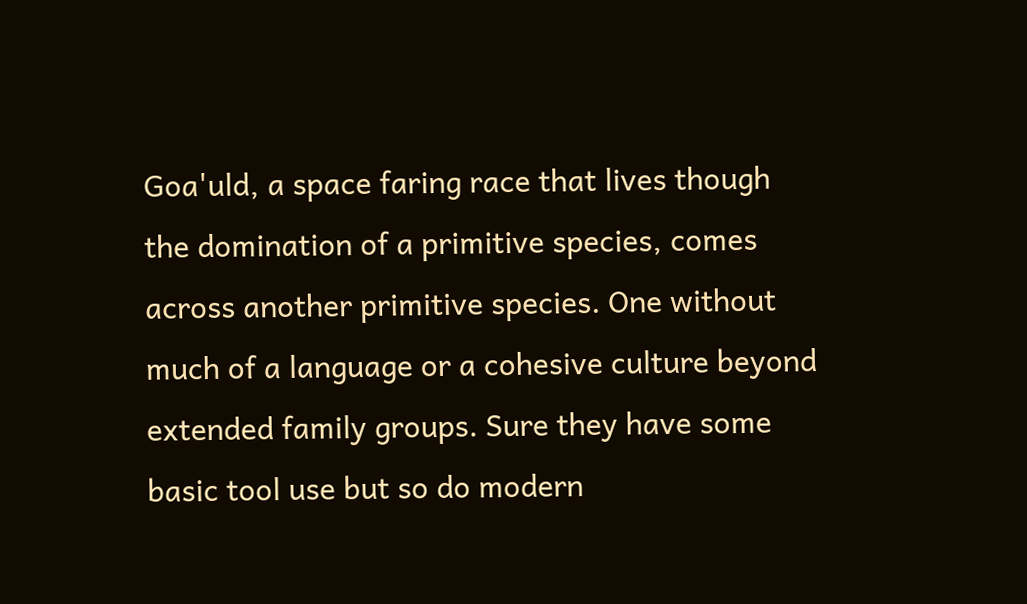Goa'uld, a space faring race that lives though the domination of a primitive species, comes across another primitive species. One without much of a language or a cohesive culture beyond extended family groups. Sure they have some basic tool use but so do modern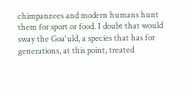chimpanzees and modern humans hunt them for sport or food. I doubt that would sway the Goa'uld, a species that has for generations, at this point, treated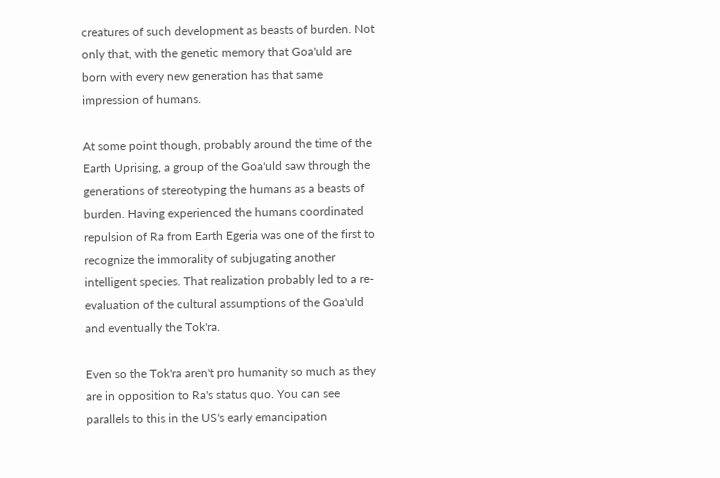creatures of such development as beasts of burden. Not only that, with the genetic memory that Goa'uld are born with every new generation has that same impression of humans.

At some point though, probably around the time of the Earth Uprising, a group of the Goa'uld saw through the generations of stereotyping the humans as a beasts of burden. Having experienced the humans coordinated repulsion of Ra from Earth Egeria was one of the first to recognize the immorality of subjugating another intelligent species. That realization probably led to a re-evaluation of the cultural assumptions of the Goa'uld and eventually the Tok'ra.

Even so the Tok'ra aren't pro humanity so much as they are in opposition to Ra's status quo. You can see parallels to this in the US's early emancipation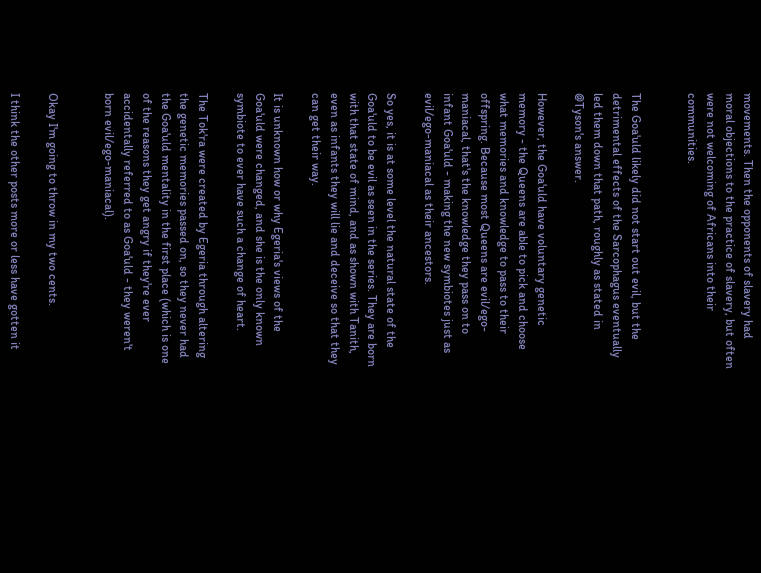movements. Then the opponents of slavery had moral objections to the practice of slavery, but often were not welcoming of Africans into their communities.


The Goa'uld likely did not start out evil, but the detrimental effects of the Sarcophagus eventually led them down that path, roughly as stated in @Tyson's answer.

However, the Goa'uld have voluntary genetic memory - the Queens are able to pick and choose what memories and knowledge to pass to their offspring. Because most Queens are evil/ego-maniacal, that's the knowledge they pass on to infant Goa'uld - making the new symbiotes just as evil/ego-maniacal as their ancestors.

So yes, it is at some level the natural state of the Goa'uld to be evil as seen in the series. They are born with that state of mind, and as shown with Tanith, even as infants they will lie and deceive so that they can get their way.

It is unknown how or why Egeria's views of the Goa'uld were changed, and she is the only known symbiote to ever have such a change of heart.

The Tok'ra were created by Egeria through altering the genetic memories passed on, so they never had the Goa'uld mentality in the first place (which is one of the reasons they get angry if they're ever accidentally referred to as Goa'uld - they weren't born evil/ego-maniacal).


Okay I'm going to throw in my two cents.

I think the other posts more or less have gotten it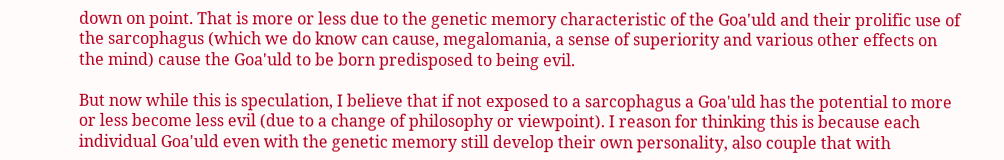down on point. That is more or less due to the genetic memory characteristic of the Goa'uld and their prolific use of the sarcophagus (which we do know can cause, megalomania, a sense of superiority and various other effects on the mind) cause the Goa'uld to be born predisposed to being evil.

But now while this is speculation, I believe that if not exposed to a sarcophagus a Goa'uld has the potential to more or less become less evil (due to a change of philosophy or viewpoint). I reason for thinking this is because each individual Goa'uld even with the genetic memory still develop their own personality, also couple that with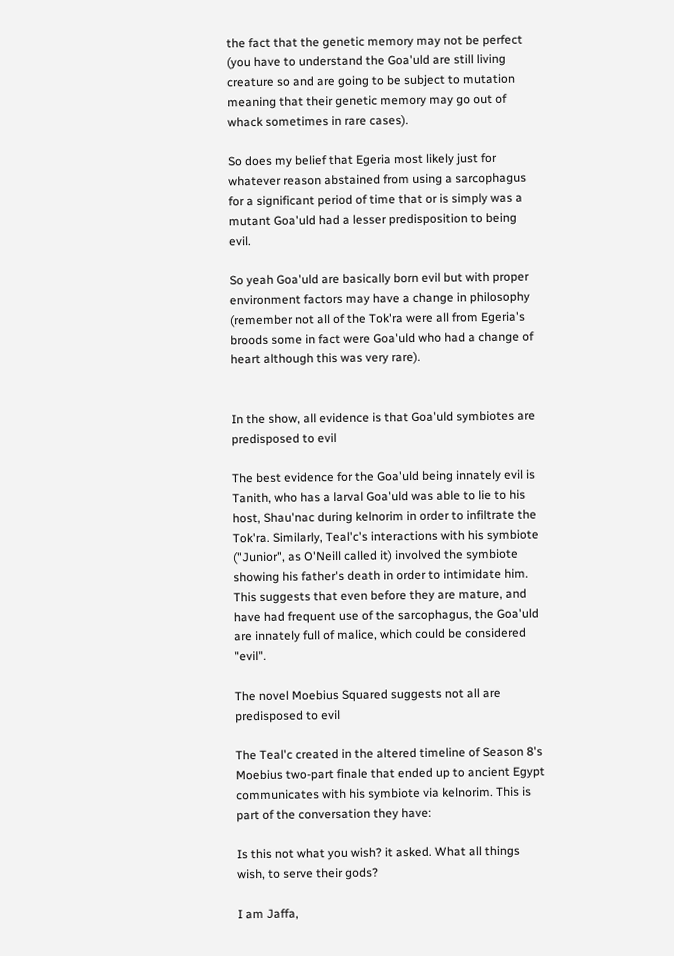the fact that the genetic memory may not be perfect (you have to understand the Goa'uld are still living creature so and are going to be subject to mutation meaning that their genetic memory may go out of whack sometimes in rare cases).

So does my belief that Egeria most likely just for whatever reason abstained from using a sarcophagus for a significant period of time that or is simply was a mutant Goa'uld had a lesser predisposition to being evil.

So yeah Goa'uld are basically born evil but with proper environment factors may have a change in philosophy (remember not all of the Tok'ra were all from Egeria's broods some in fact were Goa'uld who had a change of heart although this was very rare).


In the show, all evidence is that Goa'uld symbiotes are predisposed to evil

The best evidence for the Goa'uld being innately evil is Tanith, who has a larval Goa'uld was able to lie to his host, Shau'nac during kelnorim in order to infiltrate the Tok'ra. Similarly, Teal'c's interactions with his symbiote ("Junior", as O'Neill called it) involved the symbiote showing his father's death in order to intimidate him. This suggests that even before they are mature, and have had frequent use of the sarcophagus, the Goa'uld are innately full of malice, which could be considered "evil".

The novel Moebius Squared suggests not all are predisposed to evil

The Teal'c created in the altered timeline of Season 8's Moebius two-part finale that ended up to ancient Egypt communicates with his symbiote via kelnorim. This is part of the conversation they have:

Is this not what you wish? it asked. What all things wish, to serve their gods?

I am Jaffa,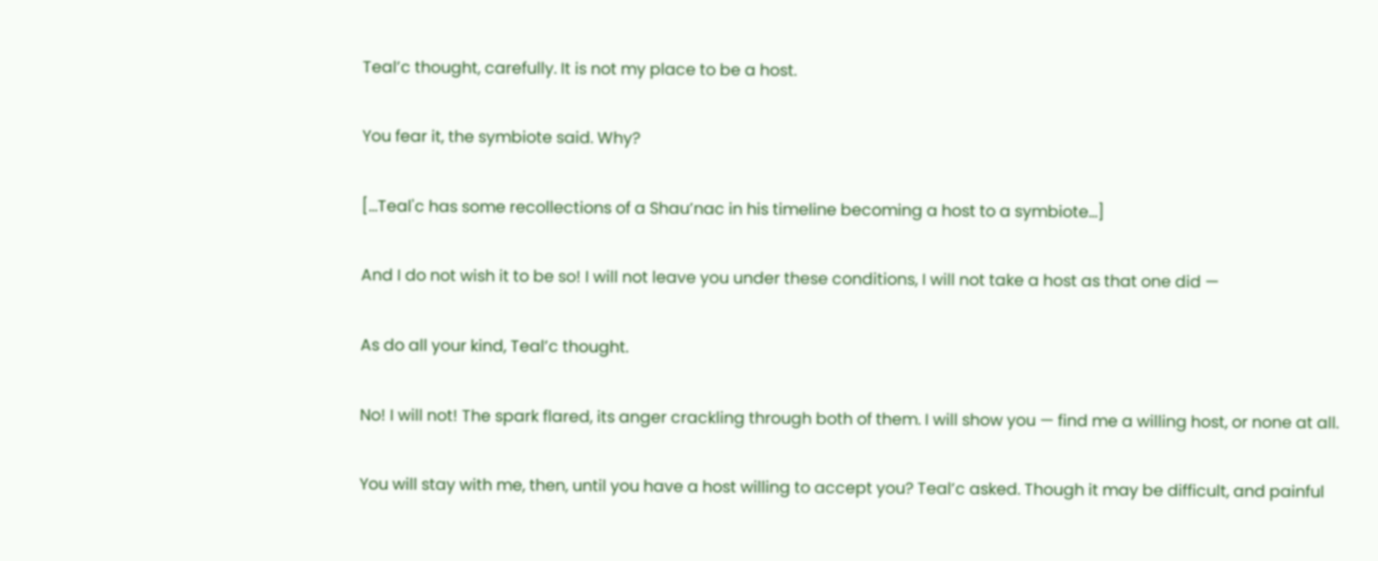Teal’c thought, carefully. It is not my place to be a host.

You fear it, the symbiote said. Why?

[…Teal'c has some recollections of a Shau’nac in his timeline becoming a host to a symbiote…]

And I do not wish it to be so! I will not leave you under these conditions, I will not take a host as that one did —

As do all your kind, Teal’c thought.

No! I will not! The spark flared, its anger crackling through both of them. I will show you — find me a willing host, or none at all.

You will stay with me, then, until you have a host willing to accept you? Teal’c asked. Though it may be difficult, and painful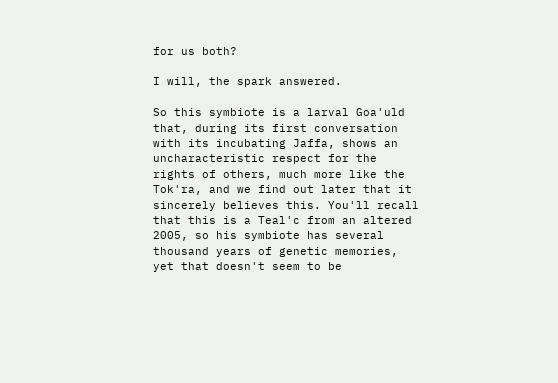for us both?

I will, the spark answered.

So this symbiote is a larval Goa'uld that, during its first conversation with its incubating Jaffa, shows an uncharacteristic respect for the rights of others, much more like the Tok'ra, and we find out later that it sincerely believes this. You'll recall that this is a Teal'c from an altered 2005, so his symbiote has several thousand years of genetic memories, yet that doesn't seem to be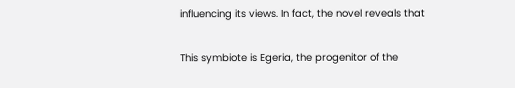influencing its views. In fact, the novel reveals that

This symbiote is Egeria, the progenitor of the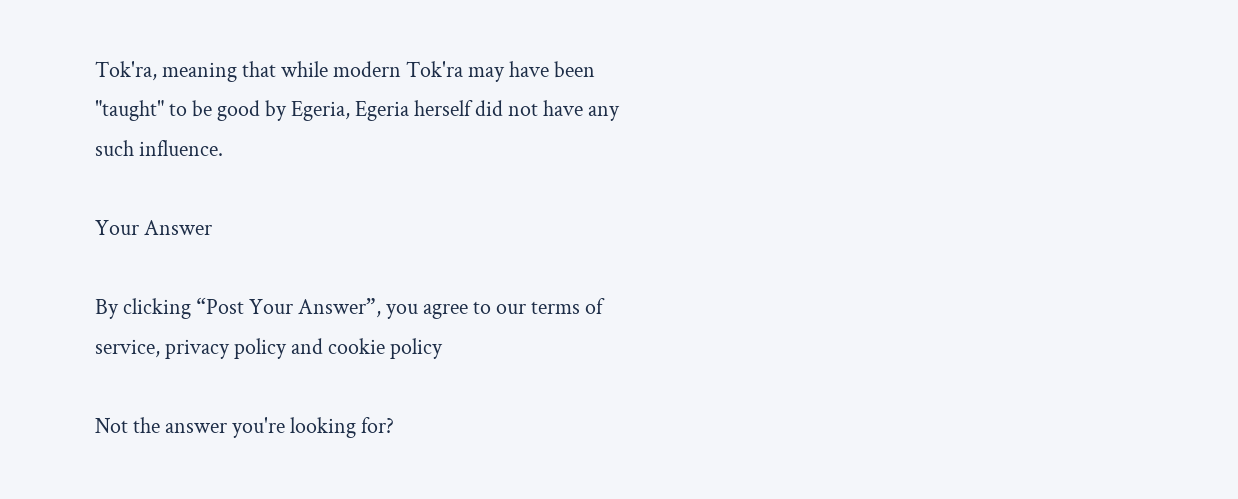Tok'ra, meaning that while modern Tok'ra may have been "taught" to be good by Egeria, Egeria herself did not have any such influence.

Your Answer

By clicking “Post Your Answer”, you agree to our terms of service, privacy policy and cookie policy

Not the answer you're looking for?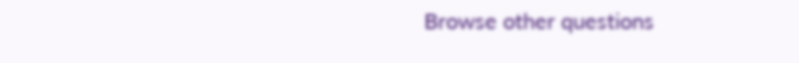Browse other questions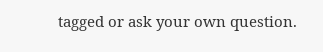tagged or ask your own question.